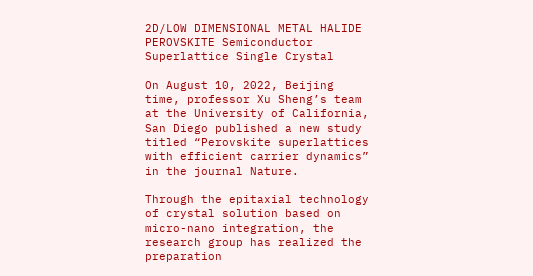2D/LOW DIMENSIONAL METAL HALIDE PEROVSKITE Semiconductor Superlattice Single Crystal

On August 10, 2022, Beijing time, professor Xu Sheng’s team at the University of California, San Diego published a new study titled “Perovskite superlattices with efficient carrier dynamics” in the journal Nature.

Through the epitaxial technology of crystal solution based on micro-nano integration, the research group has realized the preparation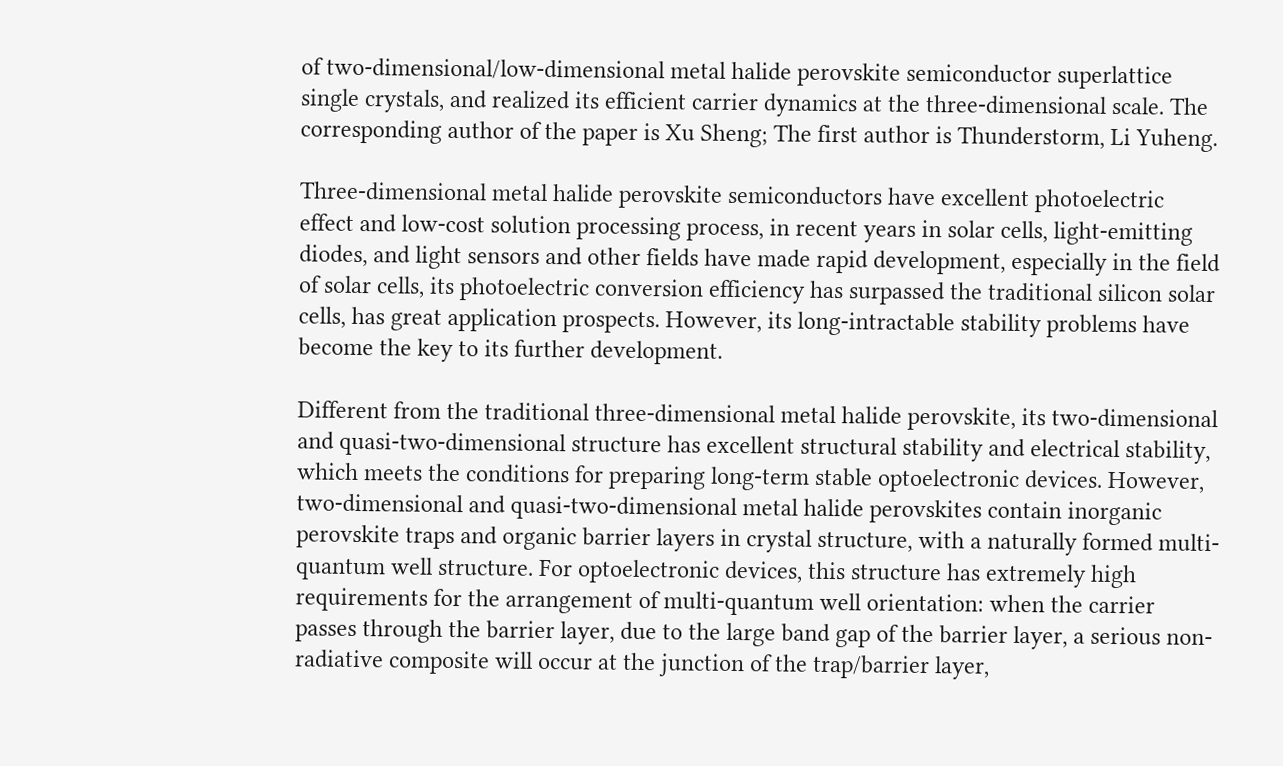of two-dimensional/low-dimensional metal halide perovskite semiconductor superlattice single crystals, and realized its efficient carrier dynamics at the three-dimensional scale. The corresponding author of the paper is Xu Sheng; The first author is Thunderstorm, Li Yuheng.

Three-dimensional metal halide perovskite semiconductors have excellent photoelectric effect and low-cost solution processing process, in recent years in solar cells, light-emitting diodes, and light sensors and other fields have made rapid development, especially in the field of solar cells, its photoelectric conversion efficiency has surpassed the traditional silicon solar cells, has great application prospects. However, its long-intractable stability problems have become the key to its further development.

Different from the traditional three-dimensional metal halide perovskite, its two-dimensional and quasi-two-dimensional structure has excellent structural stability and electrical stability, which meets the conditions for preparing long-term stable optoelectronic devices. However, two-dimensional and quasi-two-dimensional metal halide perovskites contain inorganic perovskite traps and organic barrier layers in crystal structure, with a naturally formed multi-quantum well structure. For optoelectronic devices, this structure has extremely high requirements for the arrangement of multi-quantum well orientation: when the carrier passes through the barrier layer, due to the large band gap of the barrier layer, a serious non-radiative composite will occur at the junction of the trap/barrier layer,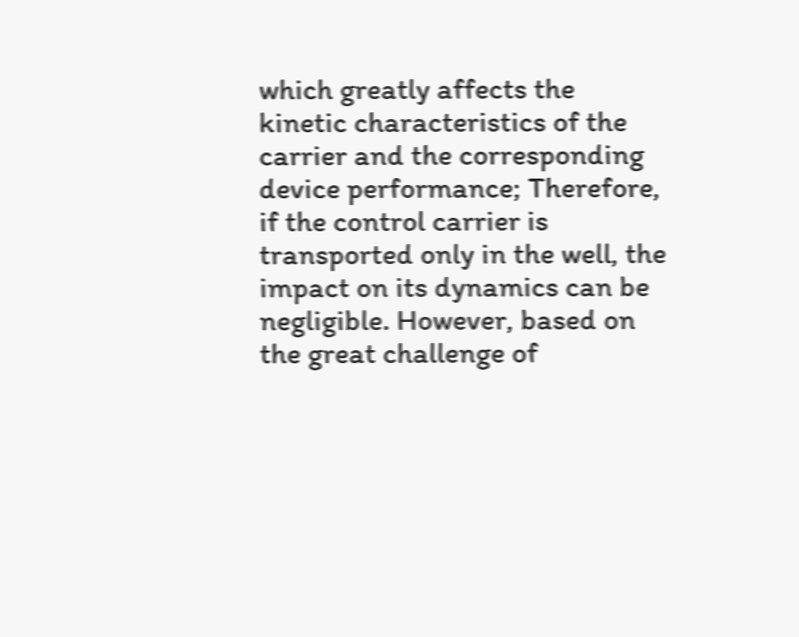which greatly affects the kinetic characteristics of the carrier and the corresponding device performance; Therefore, if the control carrier is transported only in the well, the impact on its dynamics can be negligible. However, based on the great challenge of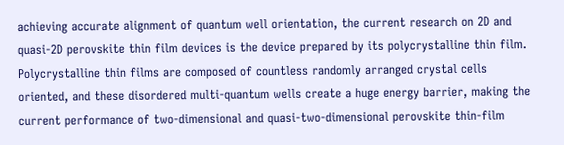achieving accurate alignment of quantum well orientation, the current research on 2D and quasi-2D perovskite thin film devices is the device prepared by its polycrystalline thin film. Polycrystalline thin films are composed of countless randomly arranged crystal cells oriented, and these disordered multi-quantum wells create a huge energy barrier, making the current performance of two-dimensional and quasi-two-dimensional perovskite thin-film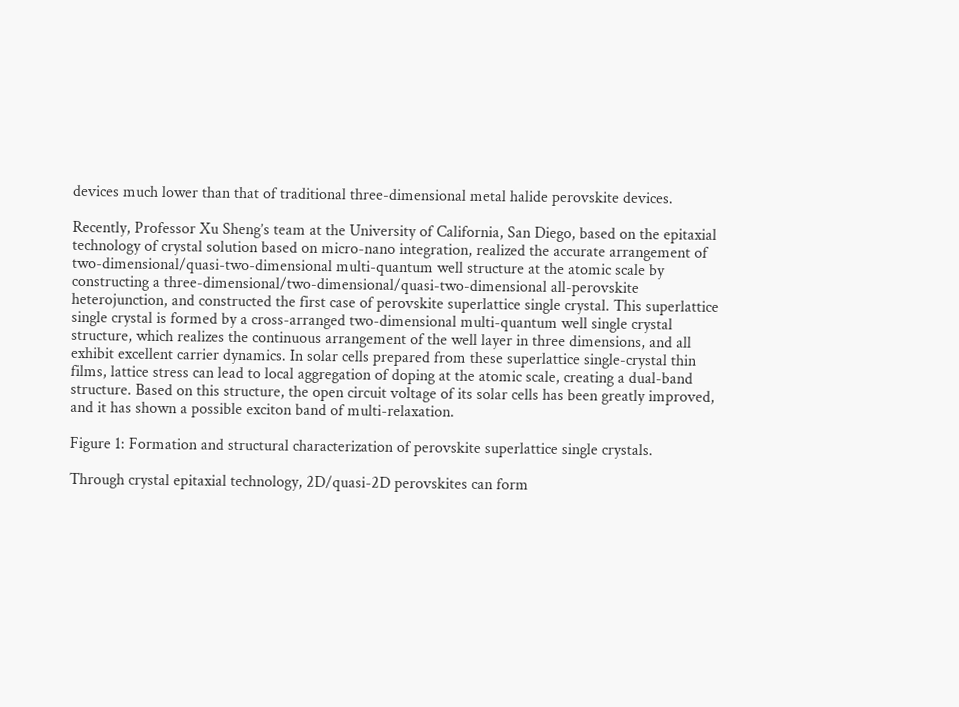devices much lower than that of traditional three-dimensional metal halide perovskite devices.

Recently, Professor Xu Sheng’s team at the University of California, San Diego, based on the epitaxial technology of crystal solution based on micro-nano integration, realized the accurate arrangement of two-dimensional/quasi-two-dimensional multi-quantum well structure at the atomic scale by constructing a three-dimensional/two-dimensional/quasi-two-dimensional all-perovskite heterojunction, and constructed the first case of perovskite superlattice single crystal. This superlattice single crystal is formed by a cross-arranged two-dimensional multi-quantum well single crystal structure, which realizes the continuous arrangement of the well layer in three dimensions, and all exhibit excellent carrier dynamics. In solar cells prepared from these superlattice single-crystal thin films, lattice stress can lead to local aggregation of doping at the atomic scale, creating a dual-band structure. Based on this structure, the open circuit voltage of its solar cells has been greatly improved, and it has shown a possible exciton band of multi-relaxation.

Figure 1: Formation and structural characterization of perovskite superlattice single crystals.

Through crystal epitaxial technology, 2D/quasi-2D perovskites can form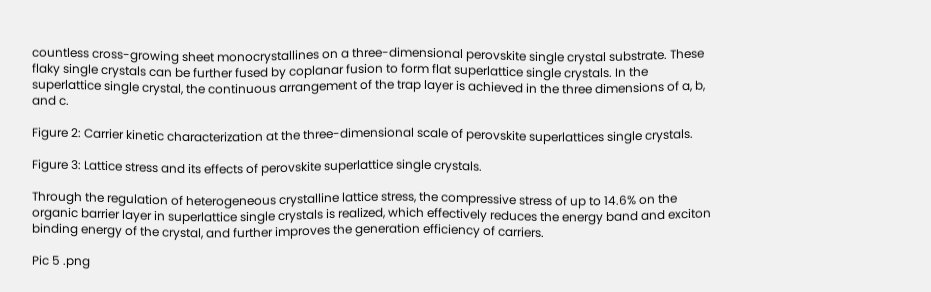countless cross-growing sheet monocrystallines on a three-dimensional perovskite single crystal substrate. These flaky single crystals can be further fused by coplanar fusion to form flat superlattice single crystals. In the superlattice single crystal, the continuous arrangement of the trap layer is achieved in the three dimensions of a, b, and c.

Figure 2: Carrier kinetic characterization at the three-dimensional scale of perovskite superlattices single crystals.

Figure 3: Lattice stress and its effects of perovskite superlattice single crystals.

Through the regulation of heterogeneous crystalline lattice stress, the compressive stress of up to 14.6% on the organic barrier layer in superlattice single crystals is realized, which effectively reduces the energy band and exciton binding energy of the crystal, and further improves the generation efficiency of carriers.

Pic 5 .png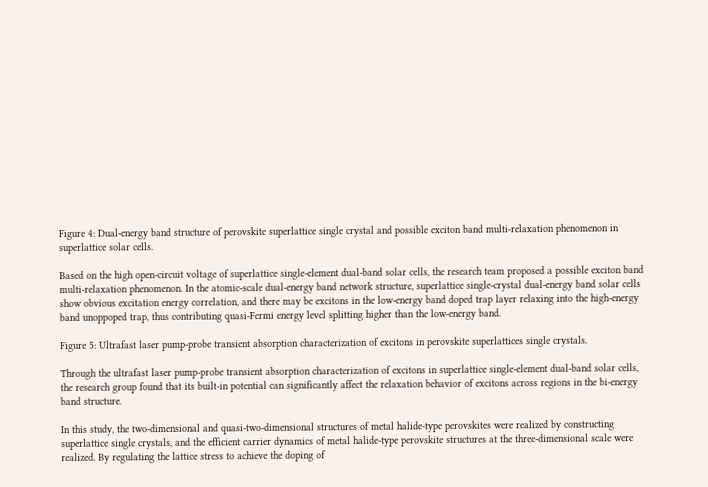Figure 4: Dual-energy band structure of perovskite superlattice single crystal and possible exciton band multi-relaxation phenomenon in superlattice solar cells.

Based on the high open-circuit voltage of superlattice single-element dual-band solar cells, the research team proposed a possible exciton band multi-relaxation phenomenon. In the atomic-scale dual-energy band network structure, superlattice single-crystal dual-energy band solar cells show obvious excitation energy correlation, and there may be excitons in the low-energy band doped trap layer relaxing into the high-energy band unoppoped trap, thus contributing quasi-Fermi energy level splitting higher than the low-energy band.

Figure 5: Ultrafast laser pump-probe transient absorption characterization of excitons in perovskite superlattices single crystals.

Through the ultrafast laser pump-probe transient absorption characterization of excitons in superlattice single-element dual-band solar cells, the research group found that its built-in potential can significantly affect the relaxation behavior of excitons across regions in the bi-energy band structure.

In this study, the two-dimensional and quasi-two-dimensional structures of metal halide-type perovskites were realized by constructing superlattice single crystals, and the efficient carrier dynamics of metal halide-type perovskite structures at the three-dimensional scale were realized. By regulating the lattice stress to achieve the doping of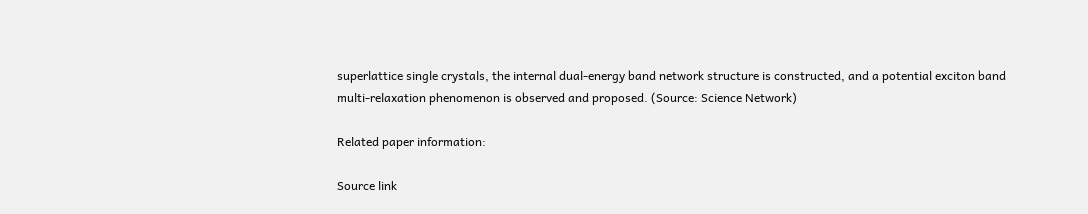superlattice single crystals, the internal dual-energy band network structure is constructed, and a potential exciton band multi-relaxation phenomenon is observed and proposed. (Source: Science Network)

Related paper information:

Source link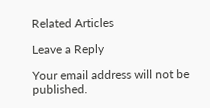Related Articles

Leave a Reply

Your email address will not be published.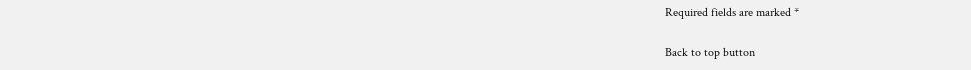Required fields are marked *

Back to top button